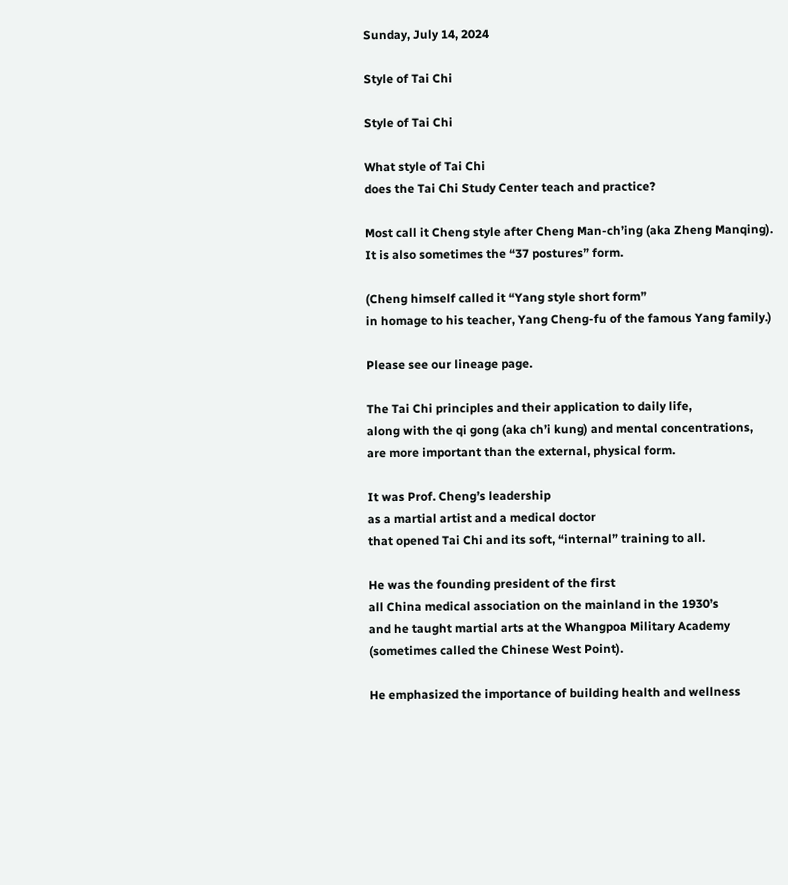Sunday, July 14, 2024

Style of Tai Chi

Style of Tai Chi

What style of Tai Chi
does the Tai Chi Study Center teach and practice?

Most call it Cheng style after Cheng Man-ch’ing (aka Zheng Manqing).
It is also sometimes the “37 postures” form.

(Cheng himself called it “Yang style short form”
in homage to his teacher, Yang Cheng-fu of the famous Yang family.)

Please see our lineage page.

The Tai Chi principles and their application to daily life,
along with the qi gong (aka ch’i kung) and mental concentrations,
are more important than the external, physical form.

It was Prof. Cheng’s leadership
as a martial artist and a medical doctor
that opened Tai Chi and its soft, “internal” training to all.

He was the founding president of the first
all China medical association on the mainland in the 1930’s
and he taught martial arts at the Whangpoa Military Academy
(sometimes called the Chinese West Point).

He emphasized the importance of building health and wellness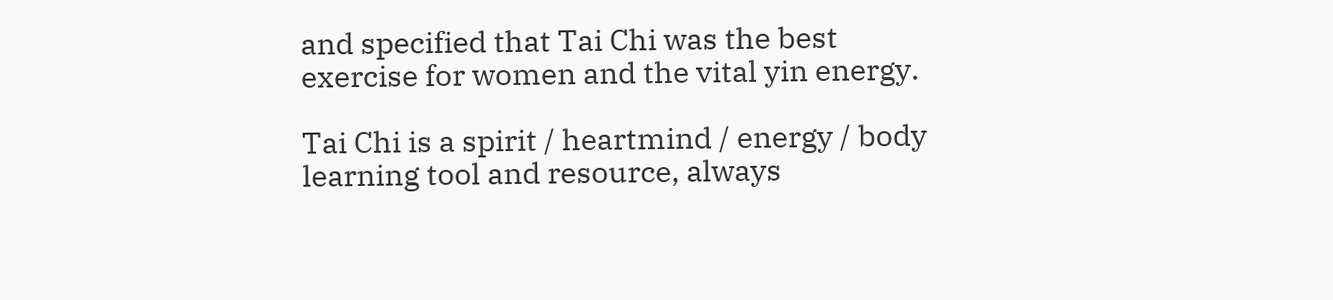and specified that Tai Chi was the best exercise for women and the vital yin energy.

Tai Chi is a spirit / heartmind / energy / body
learning tool and resource, always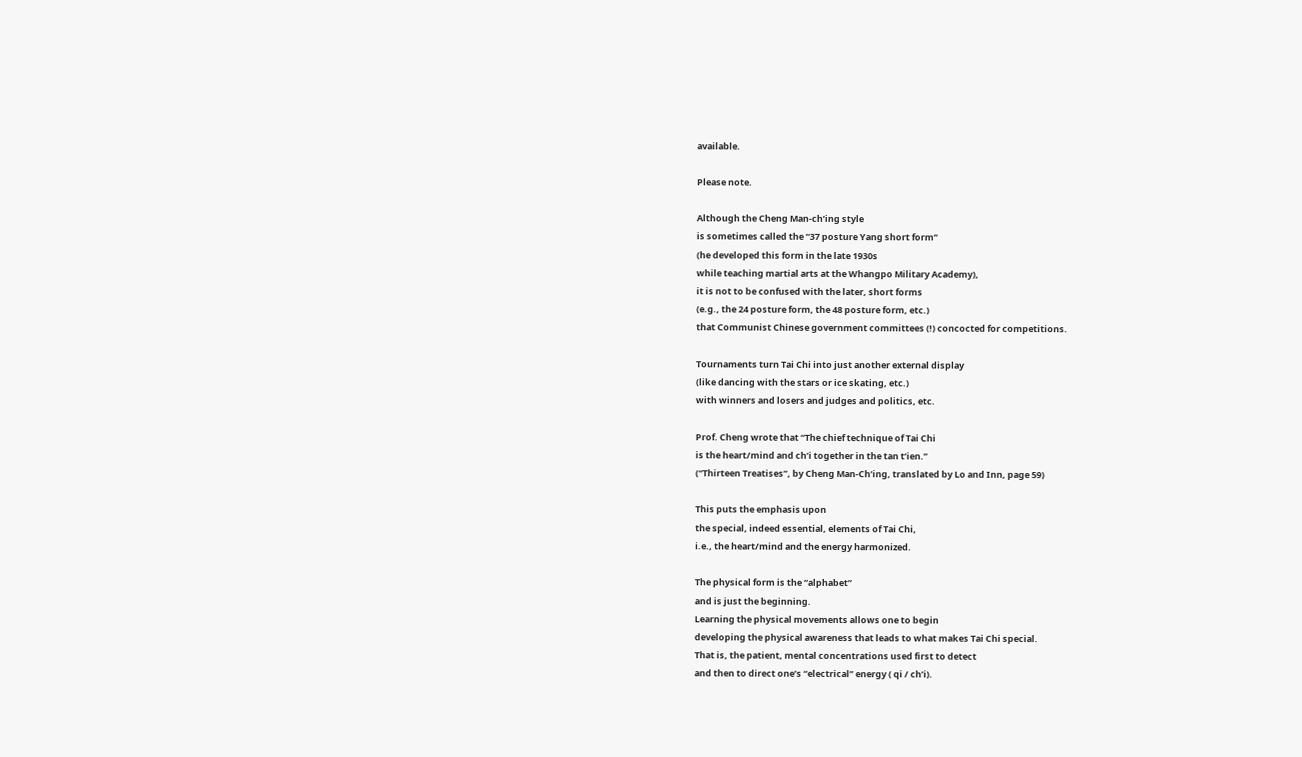available.

Please note.

Although the Cheng Man-ch’ing style
is sometimes called the “37 posture Yang short form”
(he developed this form in the late 1930s
while teaching martial arts at the Whangpo Military Academy),
it is not to be confused with the later, short forms
(e.g., the 24 posture form, the 48 posture form, etc.)
that Communist Chinese government committees (!) concocted for competitions.

Tournaments turn Tai Chi into just another external display
(like dancing with the stars or ice skating, etc.)
with winners and losers and judges and politics, etc.

Prof. Cheng wrote that “The chief technique of Tai Chi
is the heart/mind and ch’i together in the tan t’ien.”
(“Thirteen Treatises”, by Cheng Man-Ch’ing, translated by Lo and Inn, page 59)

This puts the emphasis upon
the special, indeed essential, elements of Tai Chi,
i.e., the heart/mind and the energy harmonized.

The physical form is the “alphabet”
and is just the beginning.
Learning the physical movements allows one to begin
developing the physical awareness that leads to what makes Tai Chi special.
That is, the patient, mental concentrations used first to detect
and then to direct one’s “electrical” energy ( qi / ch’i).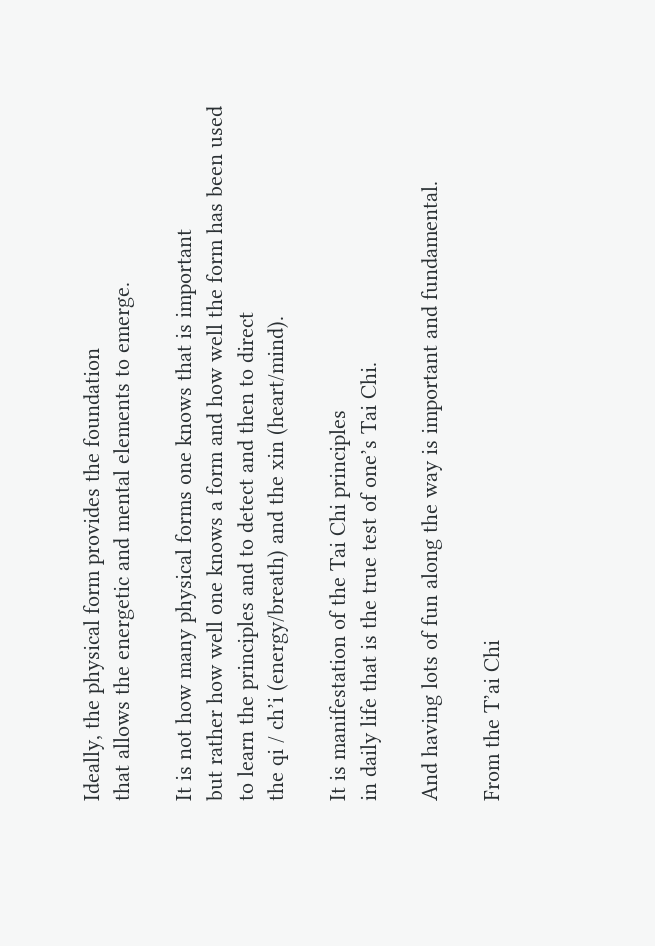Ideally, the physical form provides the foundation
that allows the energetic and mental elements to emerge.

It is not how many physical forms one knows that is important
but rather how well one knows a form and how well the form has been used
to learn the principles and to detect and then to direct
the qi / ch’i (energy/breath) and the xin (heart/mind).

It is manifestation of the Tai Chi principles
in daily life that is the true test of one’s Tai Chi.

And having lots of fun along the way is important and fundamental.

From the T’ai Chi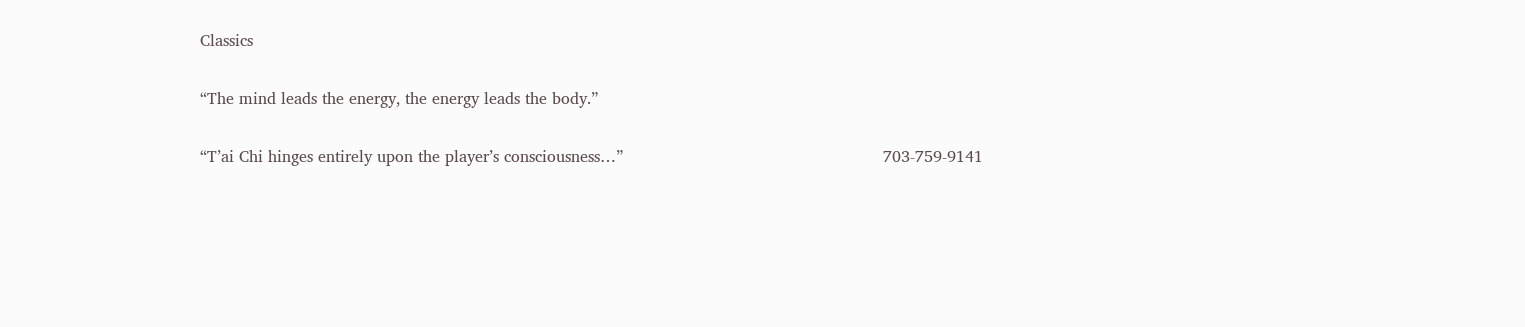Classics

“The mind leads the energy, the energy leads the body.”

“T’ai Chi hinges entirely upon the player’s consciousness…”                                                    703-759-9141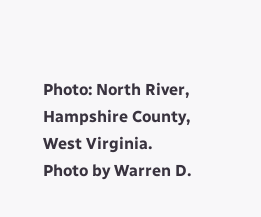Photo: North River, Hampshire County, West Virginia.
Photo by Warren D.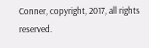Conner, copyright, 2017, all rights reserved.